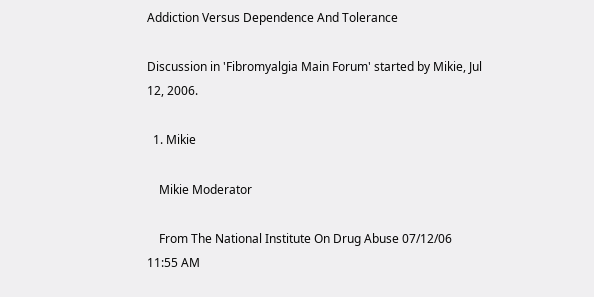Addiction Versus Dependence And Tolerance

Discussion in 'Fibromyalgia Main Forum' started by Mikie, Jul 12, 2006.

  1. Mikie

    Mikie Moderator

    From The National Institute On Drug Abuse 07/12/06 11:55 AM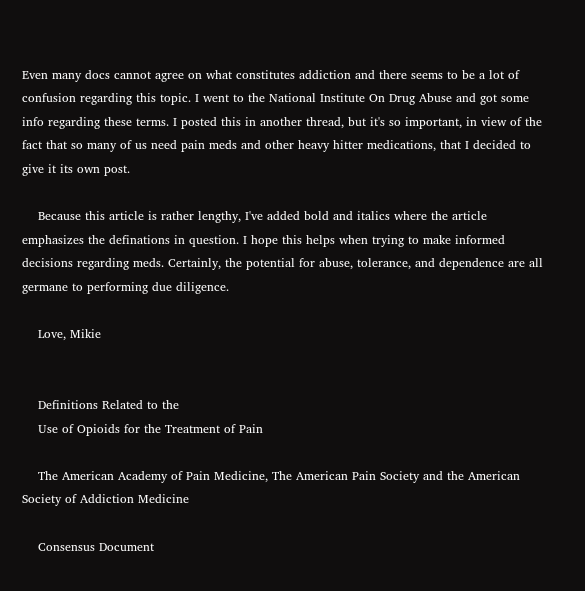Even many docs cannot agree on what constitutes addiction and there seems to be a lot of confusion regarding this topic. I went to the National Institute On Drug Abuse and got some info regarding these terms. I posted this in another thread, but it's so important, in view of the fact that so many of us need pain meds and other heavy hitter medications, that I decided to give it its own post.

    Because this article is rather lengthy, I've added bold and italics where the article emphasizes the definations in question. I hope this helps when trying to make informed decisions regarding meds. Certainly, the potential for abuse, tolerance, and dependence are all germane to performing due diligence.

    Love, Mikie


    Definitions Related to the
    Use of Opioids for the Treatment of Pain

    The American Academy of Pain Medicine, The American Pain Society and the American Society of Addiction Medicine

    Consensus Document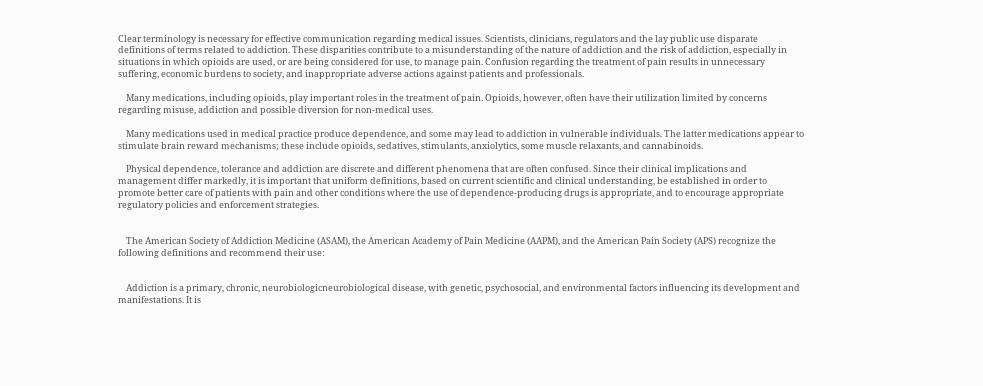Clear terminology is necessary for effective communication regarding medical issues. Scientists, clinicians, regulators and the lay public use disparate definitions of terms related to addiction. These disparities contribute to a misunderstanding of the nature of addiction and the risk of addiction, especially in situations in which opioids are used, or are being considered for use, to manage pain. Confusion regarding the treatment of pain results in unnecessary suffering, economic burdens to society, and inappropriate adverse actions against patients and professionals.

    Many medications, including opioids, play important roles in the treatment of pain. Opioids, however, often have their utilization limited by concerns regarding misuse, addiction and possible diversion for non-medical uses.

    Many medications used in medical practice produce dependence, and some may lead to addiction in vulnerable individuals. The latter medications appear to stimulate brain reward mechanisms; these include opioids, sedatives, stimulants, anxiolytics, some muscle relaxants, and cannabinoids.

    Physical dependence, tolerance and addiction are discrete and different phenomena that are often confused. Since their clinical implications and management differ markedly, it is important that uniform definitions, based on current scientific and clinical understanding, be established in order to promote better care of patients with pain and other conditions where the use of dependence-producing drugs is appropriate, and to encourage appropriate regulatory policies and enforcement strategies.


    The American Society of Addiction Medicine (ASAM), the American Academy of Pain Medicine (AAPM), and the American Pain Society (APS) recognize the following definitions and recommend their use:


    Addiction is a primary, chronic, neurobiologicneurobiological disease, with genetic, psychosocial, and environmental factors influencing its development and manifestations. It is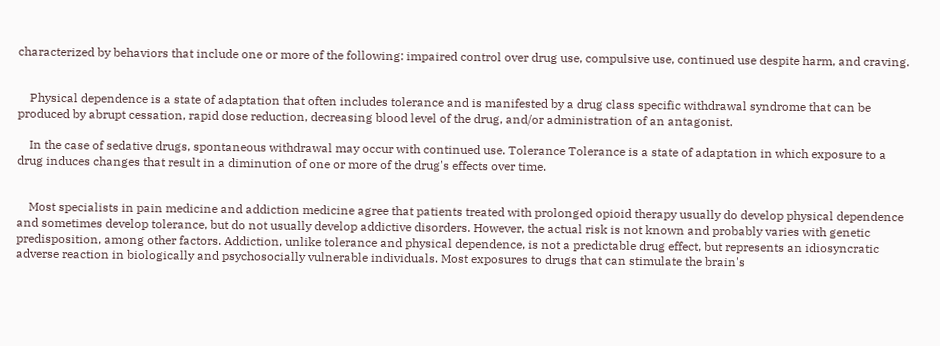characterized by behaviors that include one or more of the following: impaired control over drug use, compulsive use, continued use despite harm, and craving.


    Physical dependence is a state of adaptation that often includes tolerance and is manifested by a drug class specific withdrawal syndrome that can be produced by abrupt cessation, rapid dose reduction, decreasing blood level of the drug, and/or administration of an antagonist.

    In the case of sedative drugs, spontaneous withdrawal may occur with continued use. Tolerance Tolerance is a state of adaptation in which exposure to a drug induces changes that result in a diminution of one or more of the drug's effects over time.


    Most specialists in pain medicine and addiction medicine agree that patients treated with prolonged opioid therapy usually do develop physical dependence and sometimes develop tolerance, but do not usually develop addictive disorders. However, the actual risk is not known and probably varies with genetic predisposition, among other factors. Addiction, unlike tolerance and physical dependence, is not a predictable drug effect, but represents an idiosyncratic adverse reaction in biologically and psychosocially vulnerable individuals. Most exposures to drugs that can stimulate the brain's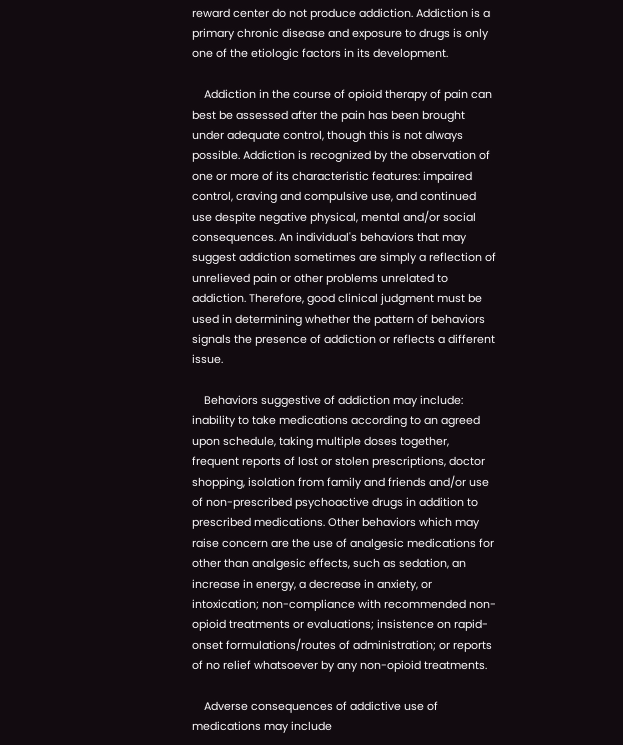reward center do not produce addiction. Addiction is a primary chronic disease and exposure to drugs is only one of the etiologic factors in its development.

    Addiction in the course of opioid therapy of pain can best be assessed after the pain has been brought under adequate control, though this is not always possible. Addiction is recognized by the observation of one or more of its characteristic features: impaired control, craving and compulsive use, and continued use despite negative physical, mental and/or social consequences. An individual's behaviors that may suggest addiction sometimes are simply a reflection of unrelieved pain or other problems unrelated to addiction. Therefore, good clinical judgment must be used in determining whether the pattern of behaviors signals the presence of addiction or reflects a different issue.

    Behaviors suggestive of addiction may include: inability to take medications according to an agreed upon schedule, taking multiple doses together, frequent reports of lost or stolen prescriptions, doctor shopping, isolation from family and friends and/or use of non-prescribed psychoactive drugs in addition to prescribed medications. Other behaviors which may raise concern are the use of analgesic medications for other than analgesic effects, such as sedation, an increase in energy, a decrease in anxiety, or intoxication; non-compliance with recommended non-opioid treatments or evaluations; insistence on rapid-onset formulations/routes of administration; or reports of no relief whatsoever by any non-opioid treatments.

    Adverse consequences of addictive use of medications may include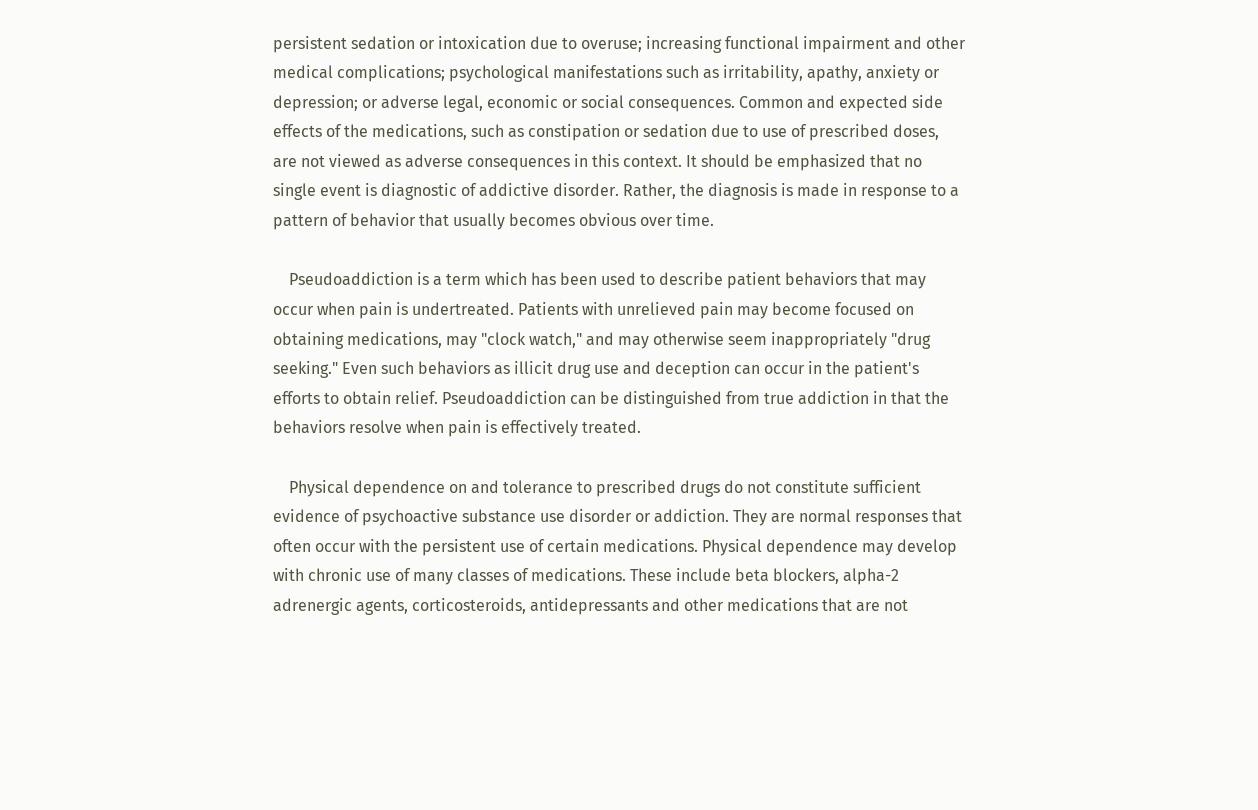persistent sedation or intoxication due to overuse; increasing functional impairment and other medical complications; psychological manifestations such as irritability, apathy, anxiety or depression; or adverse legal, economic or social consequences. Common and expected side effects of the medications, such as constipation or sedation due to use of prescribed doses, are not viewed as adverse consequences in this context. It should be emphasized that no single event is diagnostic of addictive disorder. Rather, the diagnosis is made in response to a pattern of behavior that usually becomes obvious over time.

    Pseudoaddiction is a term which has been used to describe patient behaviors that may occur when pain is undertreated. Patients with unrelieved pain may become focused on obtaining medications, may "clock watch," and may otherwise seem inappropriately "drug seeking." Even such behaviors as illicit drug use and deception can occur in the patient's efforts to obtain relief. Pseudoaddiction can be distinguished from true addiction in that the behaviors resolve when pain is effectively treated.

    Physical dependence on and tolerance to prescribed drugs do not constitute sufficient evidence of psychoactive substance use disorder or addiction. They are normal responses that often occur with the persistent use of certain medications. Physical dependence may develop with chronic use of many classes of medications. These include beta blockers, alpha-2 adrenergic agents, corticosteroids, antidepressants and other medications that are not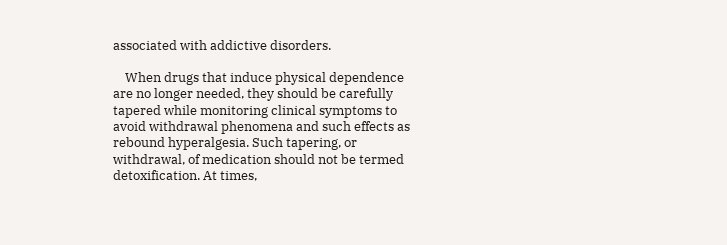associated with addictive disorders.

    When drugs that induce physical dependence are no longer needed, they should be carefully tapered while monitoring clinical symptoms to avoid withdrawal phenomena and such effects as rebound hyperalgesia. Such tapering, or withdrawal, of medication should not be termed detoxification. At times,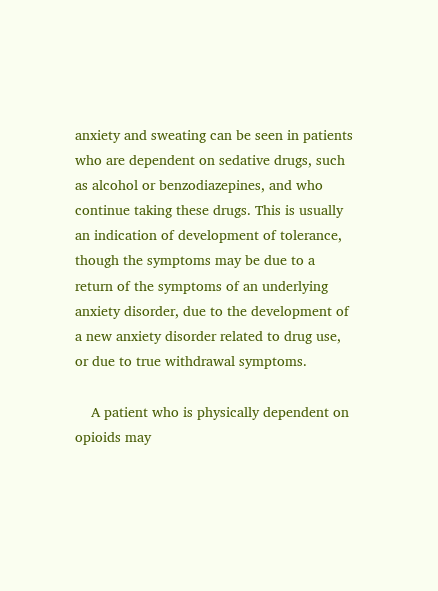anxiety and sweating can be seen in patients who are dependent on sedative drugs, such as alcohol or benzodiazepines, and who continue taking these drugs. This is usually an indication of development of tolerance, though the symptoms may be due to a return of the symptoms of an underlying anxiety disorder, due to the development of a new anxiety disorder related to drug use, or due to true withdrawal symptoms.

    A patient who is physically dependent on opioids may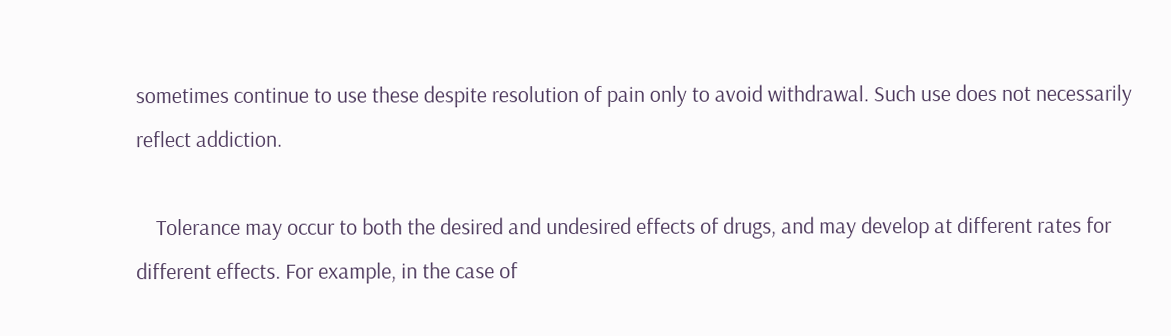sometimes continue to use these despite resolution of pain only to avoid withdrawal. Such use does not necessarily reflect addiction.

    Tolerance may occur to both the desired and undesired effects of drugs, and may develop at different rates for different effects. For example, in the case of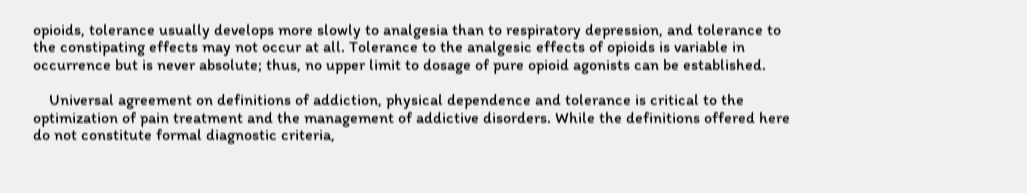opioids, tolerance usually develops more slowly to analgesia than to respiratory depression, and tolerance to the constipating effects may not occur at all. Tolerance to the analgesic effects of opioids is variable in occurrence but is never absolute; thus, no upper limit to dosage of pure opioid agonists can be established.

    Universal agreement on definitions of addiction, physical dependence and tolerance is critical to the optimization of pain treatment and the management of addictive disorders. While the definitions offered here do not constitute formal diagnostic criteria,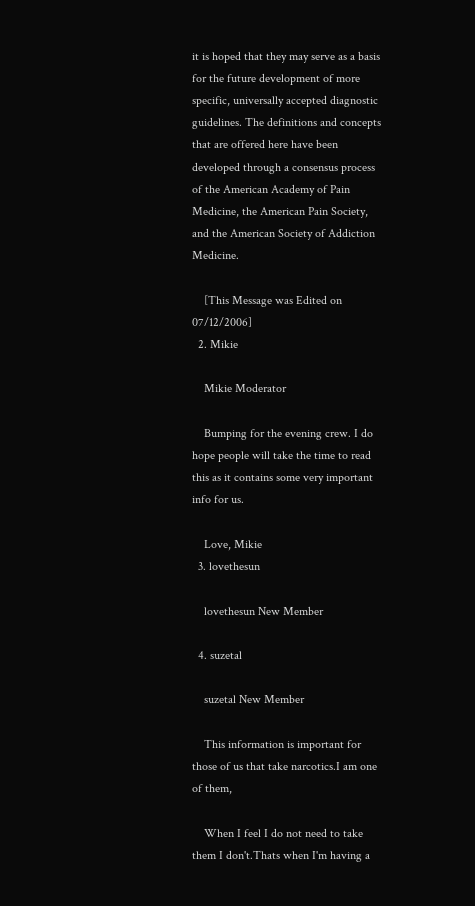it is hoped that they may serve as a basis for the future development of more specific, universally accepted diagnostic guidelines. The definitions and concepts that are offered here have been developed through a consensus process of the American Academy of Pain Medicine, the American Pain Society, and the American Society of Addiction Medicine.

    [This Message was Edited on 07/12/2006]
  2. Mikie

    Mikie Moderator

    Bumping for the evening crew. I do hope people will take the time to read this as it contains some very important info for us.

    Love, Mikie
  3. lovethesun

    lovethesun New Member

  4. suzetal

    suzetal New Member

    This information is important for those of us that take narcotics.I am one of them,

    When I feel I do not need to take them I don't.Thats when I'm having a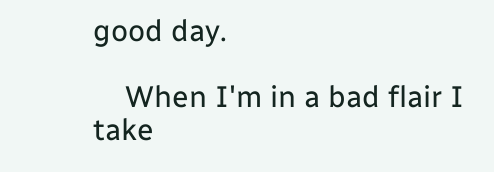good day.

    When I'm in a bad flair I take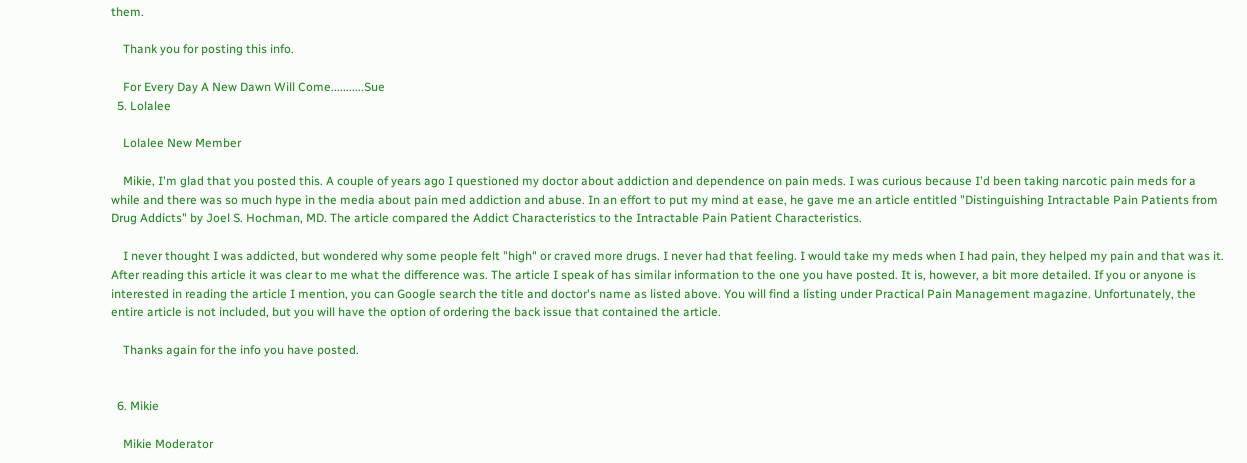them.

    Thank you for posting this info.

    For Every Day A New Dawn Will Come...........Sue
  5. Lolalee

    Lolalee New Member

    Mikie, I'm glad that you posted this. A couple of years ago I questioned my doctor about addiction and dependence on pain meds. I was curious because I'd been taking narcotic pain meds for a while and there was so much hype in the media about pain med addiction and abuse. In an effort to put my mind at ease, he gave me an article entitled "Distinguishing Intractable Pain Patients from Drug Addicts" by Joel S. Hochman, MD. The article compared the Addict Characteristics to the Intractable Pain Patient Characteristics.

    I never thought I was addicted, but wondered why some people felt "high" or craved more drugs. I never had that feeling. I would take my meds when I had pain, they helped my pain and that was it. After reading this article it was clear to me what the difference was. The article I speak of has similar information to the one you have posted. It is, however, a bit more detailed. If you or anyone is interested in reading the article I mention, you can Google search the title and doctor's name as listed above. You will find a listing under Practical Pain Management magazine. Unfortunately, the entire article is not included, but you will have the option of ordering the back issue that contained the article.

    Thanks again for the info you have posted.


  6. Mikie

    Mikie Moderator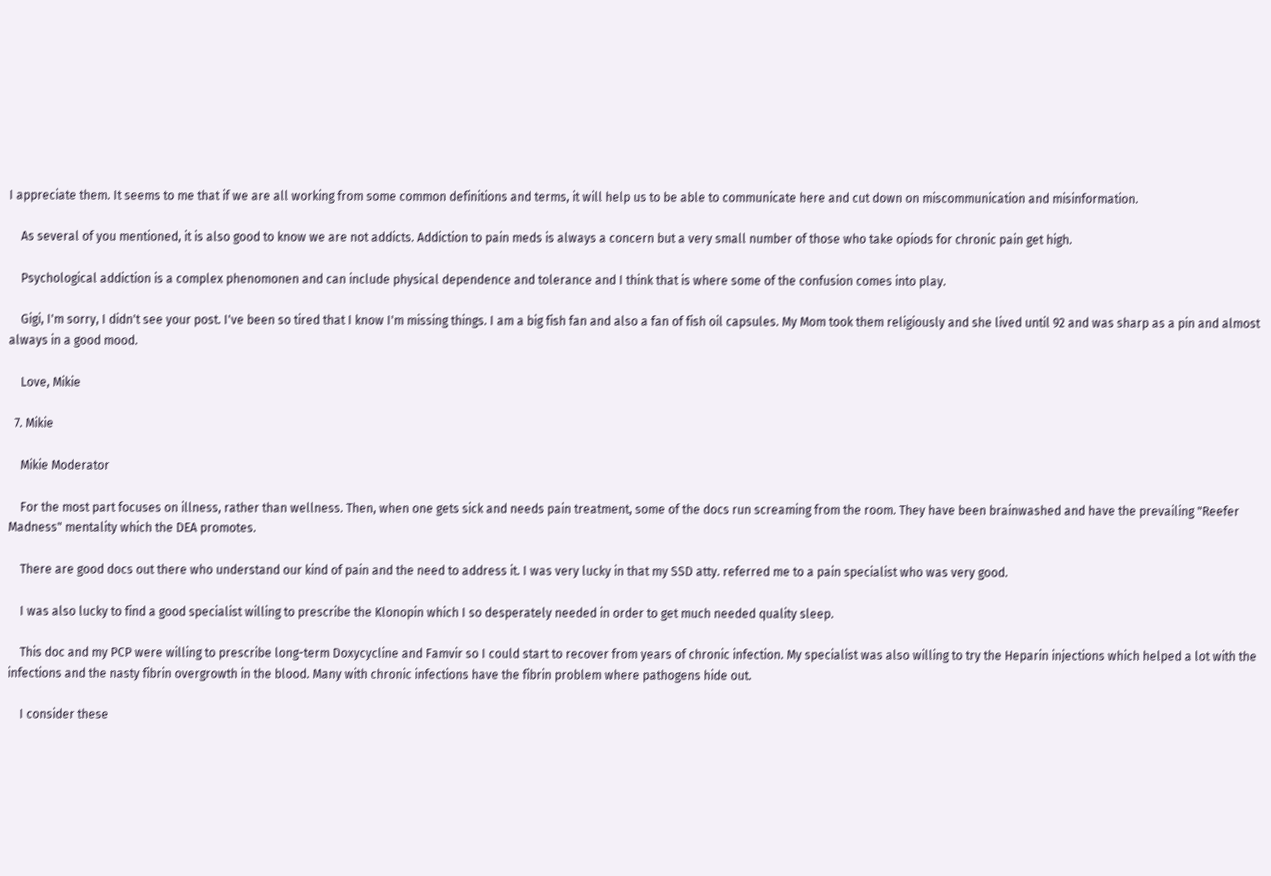I appreciate them. It seems to me that if we are all working from some common definitions and terms, it will help us to be able to communicate here and cut down on miscommunication and misinformation.

    As several of you mentioned, it is also good to know we are not addicts. Addiction to pain meds is always a concern but a very small number of those who take opiods for chronic pain get high.

    Psychological addiction is a complex phenomonen and can include physical dependence and tolerance and I think that is where some of the confusion comes into play.

    Gigi, I'm sorry, I didn't see your post. I've been so tired that I know I'm missing things. I am a big fish fan and also a fan of fish oil capsules. My Mom took them religiously and she lived until 92 and was sharp as a pin and almost always in a good mood.

    Love, Mikie

  7. Mikie

    Mikie Moderator

    For the most part focuses on illness, rather than wellness. Then, when one gets sick and needs pain treatment, some of the docs run screaming from the room. They have been brainwashed and have the prevailing "Reefer Madness" mentality which the DEA promotes.

    There are good docs out there who understand our kind of pain and the need to address it. I was very lucky in that my SSD atty. referred me to a pain specialist who was very good.

    I was also lucky to find a good specialist willing to prescribe the Klonopin which I so desperately needed in order to get much needed quality sleep.

    This doc and my PCP were willing to prescribe long-term Doxycycline and Famvir so I could start to recover from years of chronic infection. My specialist was also willing to try the Heparin injections which helped a lot with the infections and the nasty fibrin overgrowth in the blood. Many with chronic infections have the fibrin problem where pathogens hide out.

    I consider these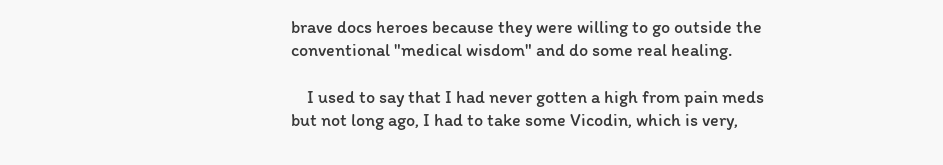brave docs heroes because they were willing to go outside the conventional "medical wisdom" and do some real healing.

    I used to say that I had never gotten a high from pain meds but not long ago, I had to take some Vicodin, which is very,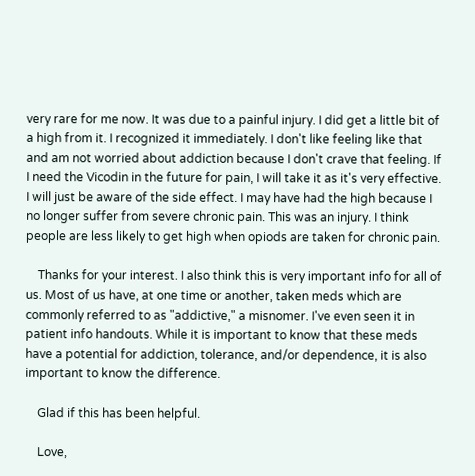very rare for me now. It was due to a painful injury. I did get a little bit of a high from it. I recognized it immediately. I don't like feeling like that and am not worried about addiction because I don't crave that feeling. If I need the Vicodin in the future for pain, I will take it as it's very effective. I will just be aware of the side effect. I may have had the high because I no longer suffer from severe chronic pain. This was an injury. I think people are less likely to get high when opiods are taken for chronic pain.

    Thanks for your interest. I also think this is very important info for all of us. Most of us have, at one time or another, taken meds which are commonly referred to as "addictive," a misnomer. I've even seen it in patient info handouts. While it is important to know that these meds have a potential for addiction, tolerance, and/or dependence, it is also important to know the difference.

    Glad if this has been helpful.

    Love,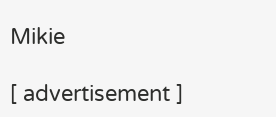Mikie

[ advertisement ]